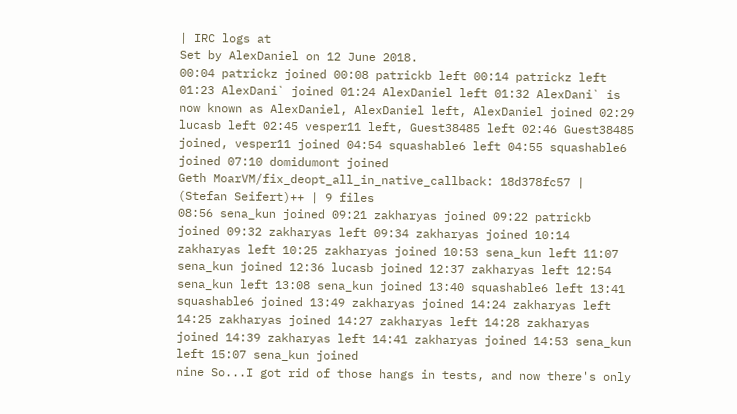| IRC logs at
Set by AlexDaniel on 12 June 2018.
00:04 patrickz joined 00:08 patrickb left 00:14 patrickz left 01:23 AlexDani` joined 01:24 AlexDaniel left 01:32 AlexDani` is now known as AlexDaniel, AlexDaniel left, AlexDaniel joined 02:29 lucasb left 02:45 vesper11 left, Guest38485 left 02:46 Guest38485 joined, vesper11 joined 04:54 squashable6 left 04:55 squashable6 joined 07:10 domidumont joined
Geth MoarVM/fix_deopt_all_in_native_callback: 18d378fc57 | (Stefan Seifert)++ | 9 files
08:56 sena_kun joined 09:21 zakharyas joined 09:22 patrickb joined 09:32 zakharyas left 09:34 zakharyas joined 10:14 zakharyas left 10:25 zakharyas joined 10:53 sena_kun left 11:07 sena_kun joined 12:36 lucasb joined 12:37 zakharyas left 12:54 sena_kun left 13:08 sena_kun joined 13:40 squashable6 left 13:41 squashable6 joined 13:49 zakharyas joined 14:24 zakharyas left 14:25 zakharyas joined 14:27 zakharyas left 14:28 zakharyas joined 14:39 zakharyas left 14:41 zakharyas joined 14:53 sena_kun left 15:07 sena_kun joined
nine So...I got rid of those hangs in tests, and now there's only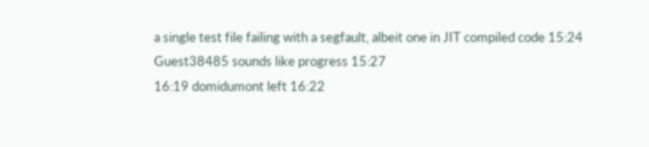a single test file failing with a segfault, albeit one in JIT compiled code 15:24
Guest38485 sounds like progress 15:27
16:19 domidumont left 16:22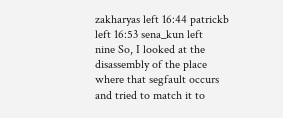zakharyas left 16:44 patrickb left 16:53 sena_kun left
nine So, I looked at the disassembly of the place where that segfault occurs and tried to match it to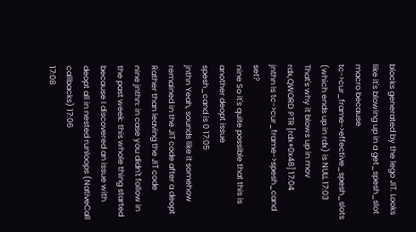blocks generated by the lego JIT. Looks like it's blowing up in a get_spesh_slot macro because tc->cur_frame->effective_spesh_slots (which ends up in rdx) is NULL 17:03
That's why it blows up in mov rdx,QWORD PTR [rdx+0x48] 17:04
jnthn Is tc->cur_frame->spesh_cand set?
nine So it's quite possible that this is another deopt issue
spesh_cand is 0 17:05
jnthn Yeah, sounds like it somehow remained in the JIT code after a deopt
Rather than leaving the JIT code
nine jnthn: in case you didn't follow in the past week: this whole thing started because I discovered an issue with deopt all in nested runloops (NativeCall callbacks) 17:06
17:08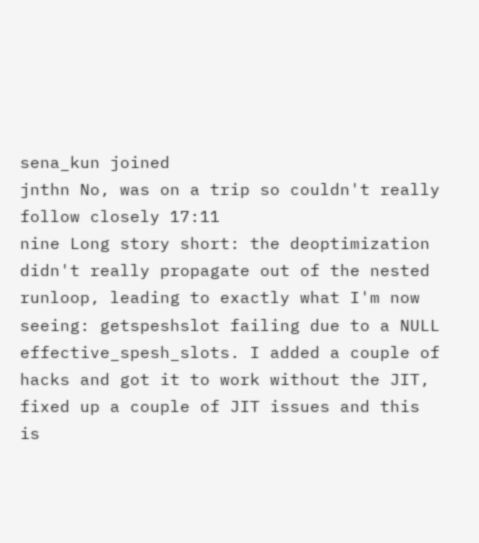sena_kun joined
jnthn No, was on a trip so couldn't really follow closely 17:11
nine Long story short: the deoptimization didn't really propagate out of the nested runloop, leading to exactly what I'm now seeing: getspeshslot failing due to a NULL effective_spesh_slots. I added a couple of hacks and got it to work without the JIT, fixed up a couple of JIT issues and this is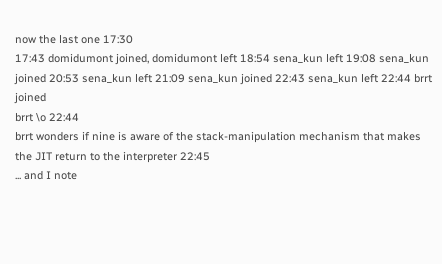now the last one 17:30
17:43 domidumont joined, domidumont left 18:54 sena_kun left 19:08 sena_kun joined 20:53 sena_kun left 21:09 sena_kun joined 22:43 sena_kun left 22:44 brrt joined
brrt \o 22:44
brrt wonders if nine is aware of the stack-manipulation mechanism that makes the JIT return to the interpreter 22:45
... and I note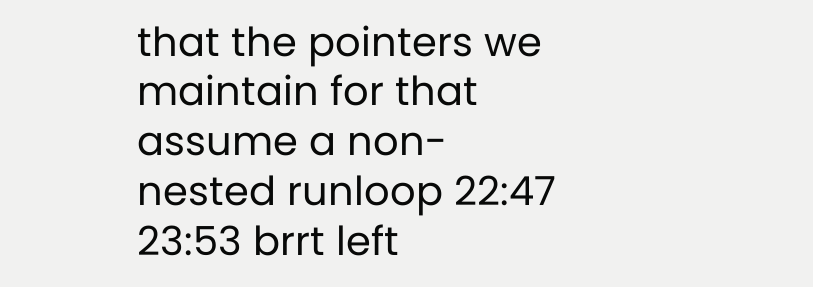that the pointers we maintain for that assume a non-nested runloop 22:47
23:53 brrt left